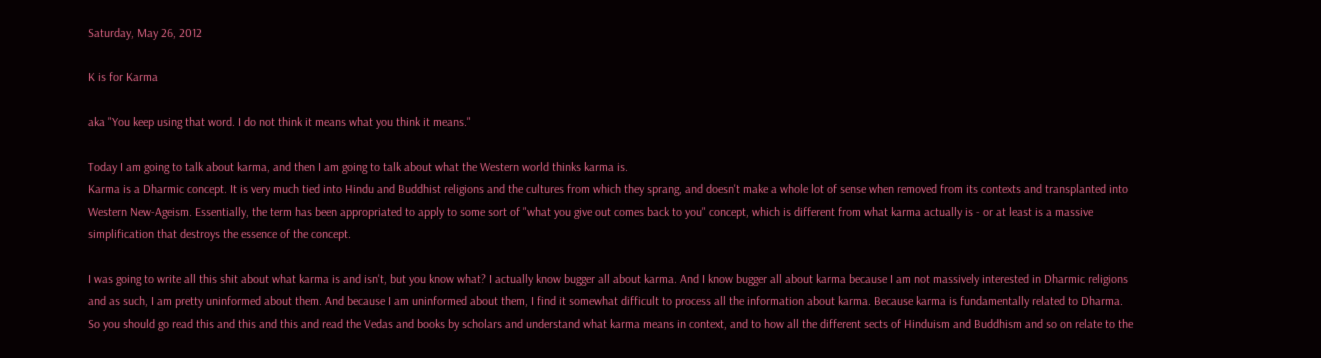Saturday, May 26, 2012

K is for Karma

aka "You keep using that word. I do not think it means what you think it means."

Today I am going to talk about karma, and then I am going to talk about what the Western world thinks karma is.
Karma is a Dharmic concept. It is very much tied into Hindu and Buddhist religions and the cultures from which they sprang, and doesn't make a whole lot of sense when removed from its contexts and transplanted into Western New-Ageism. Essentially, the term has been appropriated to apply to some sort of "what you give out comes back to you" concept, which is different from what karma actually is - or at least is a massive simplification that destroys the essence of the concept.

I was going to write all this shit about what karma is and isn't, but you know what? I actually know bugger all about karma. And I know bugger all about karma because I am not massively interested in Dharmic religions and as such, I am pretty uninformed about them. And because I am uninformed about them, I find it somewhat difficult to process all the information about karma. Because karma is fundamentally related to Dharma. So you should go read this and this and this and read the Vedas and books by scholars and understand what karma means in context, and to how all the different sects of Hinduism and Buddhism and so on relate to the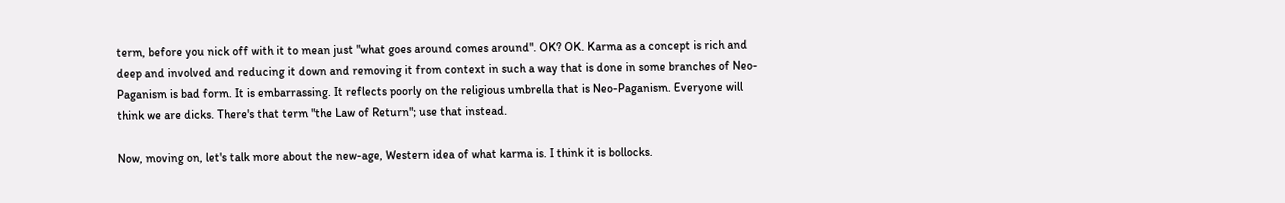term, before you nick off with it to mean just "what goes around comes around". OK? OK. Karma as a concept is rich and deep and involved and reducing it down and removing it from context in such a way that is done in some branches of Neo-Paganism is bad form. It is embarrassing. It reflects poorly on the religious umbrella that is Neo-Paganism. Everyone will think we are dicks. There's that term "the Law of Return"; use that instead.

Now, moving on, let's talk more about the new-age, Western idea of what karma is. I think it is bollocks.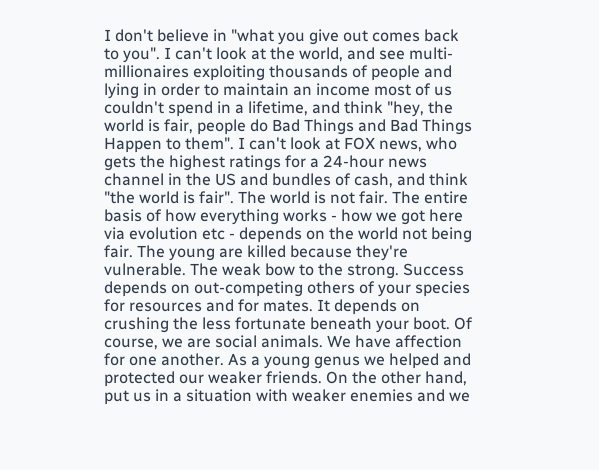I don't believe in "what you give out comes back to you". I can't look at the world, and see multi-millionaires exploiting thousands of people and lying in order to maintain an income most of us couldn't spend in a lifetime, and think "hey, the world is fair, people do Bad Things and Bad Things Happen to them". I can't look at FOX news, who gets the highest ratings for a 24-hour news channel in the US and bundles of cash, and think "the world is fair". The world is not fair. The entire basis of how everything works - how we got here via evolution etc - depends on the world not being fair. The young are killed because they're vulnerable. The weak bow to the strong. Success depends on out-competing others of your species for resources and for mates. It depends on crushing the less fortunate beneath your boot. Of course, we are social animals. We have affection for one another. As a young genus we helped and protected our weaker friends. On the other hand, put us in a situation with weaker enemies and we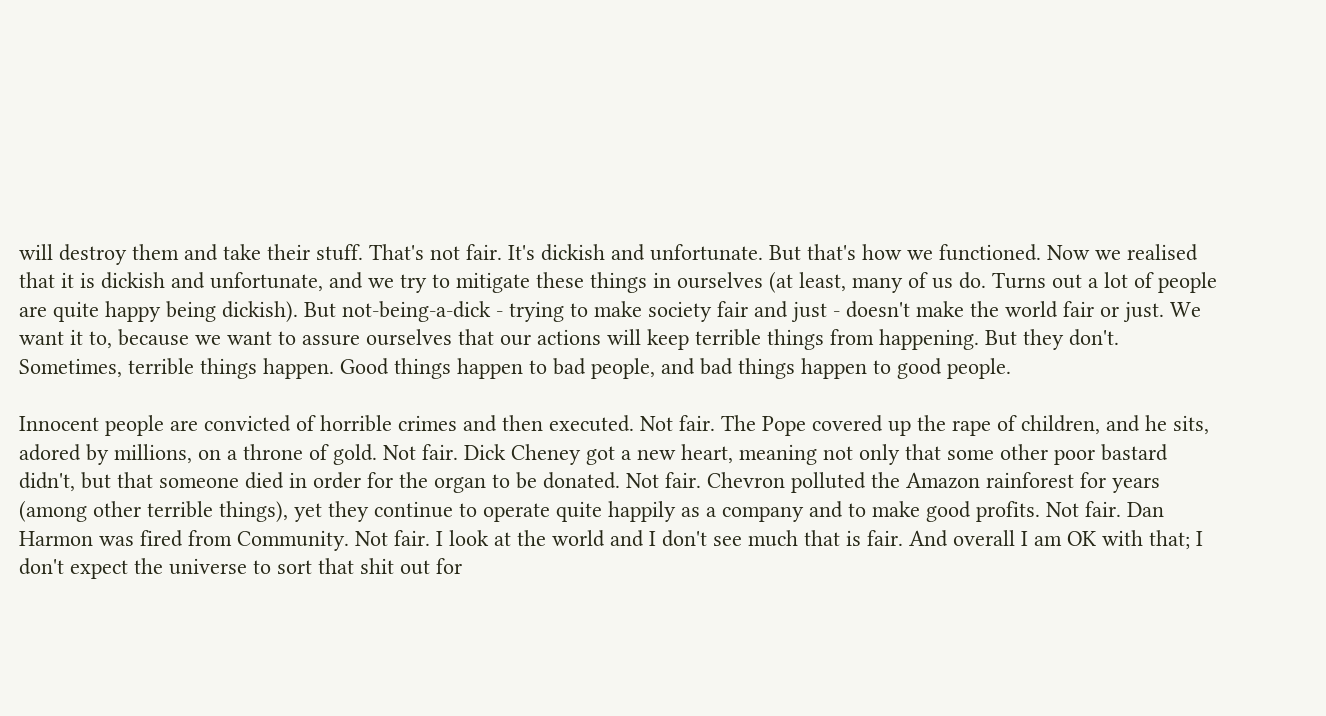will destroy them and take their stuff. That's not fair. It's dickish and unfortunate. But that's how we functioned. Now we realised that it is dickish and unfortunate, and we try to mitigate these things in ourselves (at least, many of us do. Turns out a lot of people are quite happy being dickish). But not-being-a-dick - trying to make society fair and just - doesn't make the world fair or just. We want it to, because we want to assure ourselves that our actions will keep terrible things from happening. But they don't. Sometimes, terrible things happen. Good things happen to bad people, and bad things happen to good people.

Innocent people are convicted of horrible crimes and then executed. Not fair. The Pope covered up the rape of children, and he sits, adored by millions, on a throne of gold. Not fair. Dick Cheney got a new heart, meaning not only that some other poor bastard didn't, but that someone died in order for the organ to be donated. Not fair. Chevron polluted the Amazon rainforest for years (among other terrible things), yet they continue to operate quite happily as a company and to make good profits. Not fair. Dan Harmon was fired from Community. Not fair. I look at the world and I don't see much that is fair. And overall I am OK with that; I don't expect the universe to sort that shit out for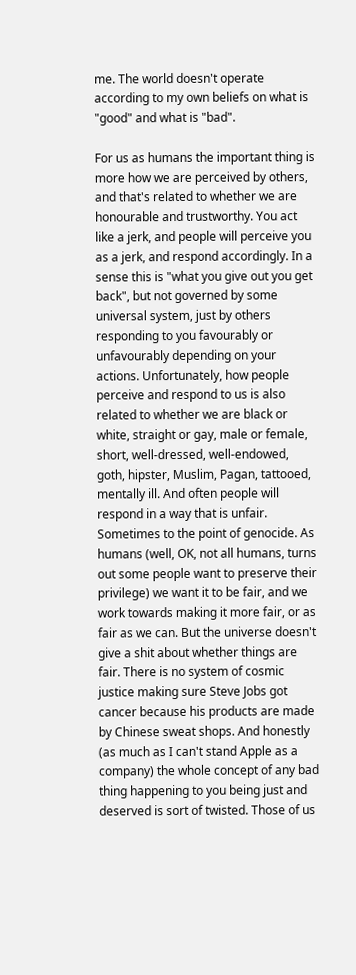me. The world doesn't operate according to my own beliefs on what is "good" and what is "bad".

For us as humans the important thing is more how we are perceived by others, and that's related to whether we are honourable and trustworthy. You act like a jerk, and people will perceive you as a jerk, and respond accordingly. In a sense this is "what you give out you get back", but not governed by some universal system, just by others responding to you favourably or unfavourably depending on your actions. Unfortunately, how people perceive and respond to us is also related to whether we are black or white, straight or gay, male or female, short, well-dressed, well-endowed, goth, hipster, Muslim, Pagan, tattooed, mentally ill. And often people will respond in a way that is unfair. Sometimes to the point of genocide. As humans (well, OK, not all humans, turns out some people want to preserve their privilege) we want it to be fair, and we work towards making it more fair, or as fair as we can. But the universe doesn't give a shit about whether things are fair. There is no system of cosmic justice making sure Steve Jobs got cancer because his products are made by Chinese sweat shops. And honestly (as much as I can't stand Apple as a company) the whole concept of any bad thing happening to you being just and deserved is sort of twisted. Those of us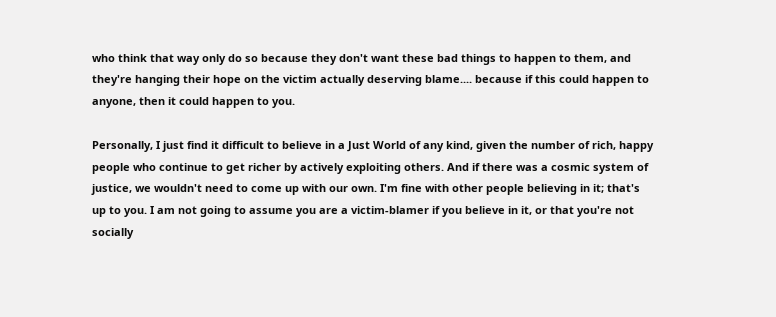who think that way only do so because they don't want these bad things to happen to them, and they're hanging their hope on the victim actually deserving blame.... because if this could happen to anyone, then it could happen to you.

Personally, I just find it difficult to believe in a Just World of any kind, given the number of rich, happy people who continue to get richer by actively exploiting others. And if there was a cosmic system of justice, we wouldn't need to come up with our own. I'm fine with other people believing in it; that's up to you. I am not going to assume you are a victim-blamer if you believe in it, or that you're not socially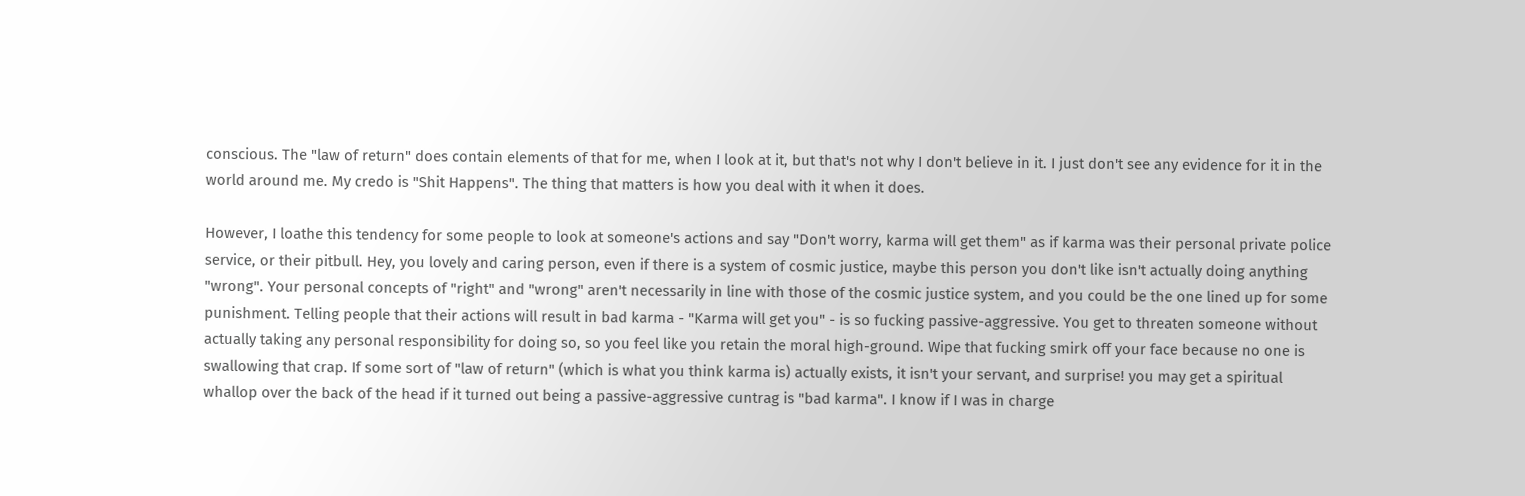conscious. The "law of return" does contain elements of that for me, when I look at it, but that's not why I don't believe in it. I just don't see any evidence for it in the world around me. My credo is "Shit Happens". The thing that matters is how you deal with it when it does.

However, I loathe this tendency for some people to look at someone's actions and say "Don't worry, karma will get them" as if karma was their personal private police service, or their pitbull. Hey, you lovely and caring person, even if there is a system of cosmic justice, maybe this person you don't like isn't actually doing anything "wrong". Your personal concepts of "right" and "wrong" aren't necessarily in line with those of the cosmic justice system, and you could be the one lined up for some punishment. Telling people that their actions will result in bad karma - "Karma will get you" - is so fucking passive-aggressive. You get to threaten someone without actually taking any personal responsibility for doing so, so you feel like you retain the moral high-ground. Wipe that fucking smirk off your face because no one is swallowing that crap. If some sort of "law of return" (which is what you think karma is) actually exists, it isn't your servant, and surprise! you may get a spiritual whallop over the back of the head if it turned out being a passive-aggressive cuntrag is "bad karma". I know if I was in charge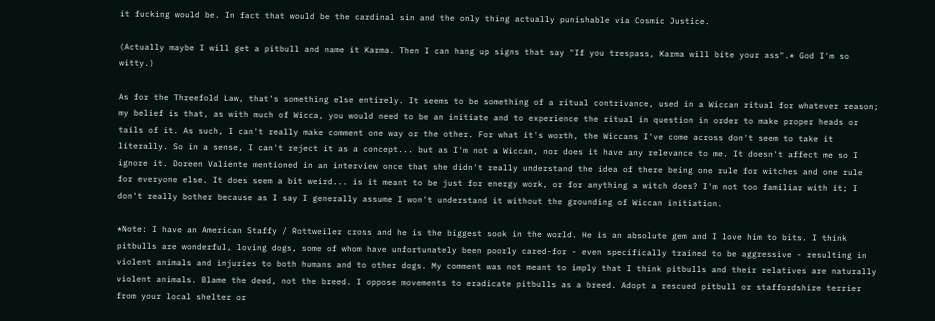it fucking would be. In fact that would be the cardinal sin and the only thing actually punishable via Cosmic Justice.

(Actually maybe I will get a pitbull and name it Karma. Then I can hang up signs that say "If you trespass, Karma will bite your ass".* God I'm so witty.)

As for the Threefold Law, that's something else entirely. It seems to be something of a ritual contrivance, used in a Wiccan ritual for whatever reason; my belief is that, as with much of Wicca, you would need to be an initiate and to experience the ritual in question in order to make proper heads or tails of it. As such, I can't really make comment one way or the other. For what it's worth, the Wiccans I've come across don't seem to take it literally. So in a sense, I can't reject it as a concept... but as I'm not a Wiccan, nor does it have any relevance to me. It doesn't affect me so I ignore it. Doreen Valiente mentioned in an interview once that she didn't really understand the idea of there being one rule for witches and one rule for everyone else. It does seem a bit weird... is it meant to be just for energy work, or for anything a witch does? I'm not too familiar with it; I don't really bother because as I say I generally assume I won't understand it without the grounding of Wiccan initiation.

*Note: I have an American Staffy / Rottweiler cross and he is the biggest sook in the world. He is an absolute gem and I love him to bits. I think pitbulls are wonderful, loving dogs, some of whom have unfortunately been poorly cared-for - even specifically trained to be aggressive - resulting in violent animals and injuries to both humans and to other dogs. My comment was not meant to imply that I think pitbulls and their relatives are naturally violent animals. Blame the deed, not the breed. I oppose movements to eradicate pitbulls as a breed. Adopt a rescued pitbull or staffordshire terrier from your local shelter or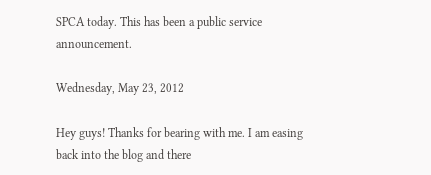SPCA today. This has been a public service announcement.

Wednesday, May 23, 2012

Hey guys! Thanks for bearing with me. I am easing back into the blog and there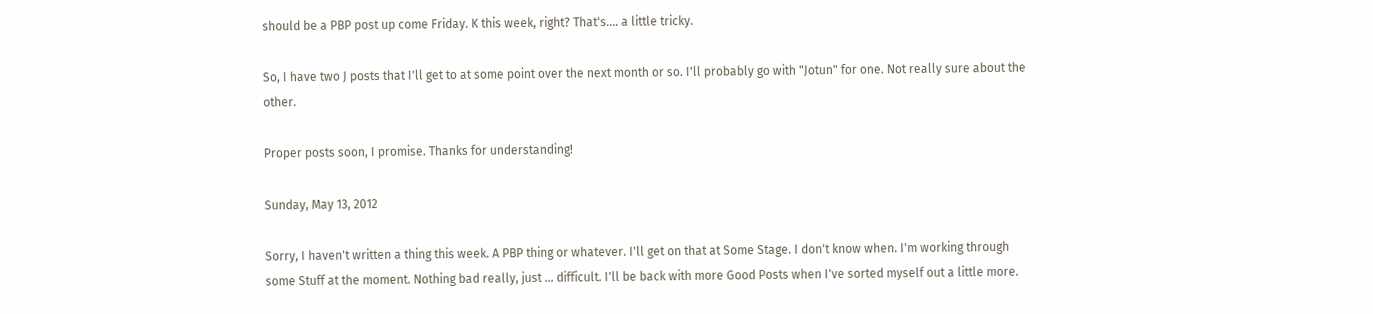should be a PBP post up come Friday. K this week, right? That's.... a little tricky.

So, I have two J posts that I'll get to at some point over the next month or so. I'll probably go with "Jotun" for one. Not really sure about the other.

Proper posts soon, I promise. Thanks for understanding!

Sunday, May 13, 2012

Sorry, I haven't written a thing this week. A PBP thing or whatever. I'll get on that at Some Stage. I don't know when. I'm working through some Stuff at the moment. Nothing bad really, just ... difficult. I'll be back with more Good Posts when I've sorted myself out a little more.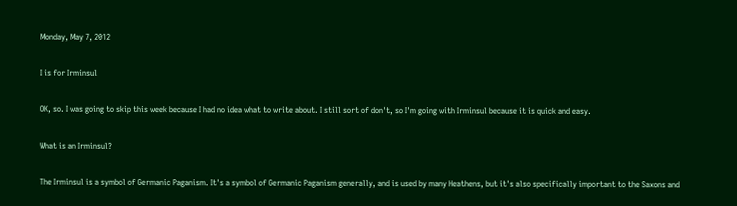Monday, May 7, 2012

I is for Irminsul

OK, so. I was going to skip this week because I had no idea what to write about. I still sort of don't, so I'm going with Irminsul because it is quick and easy.

What is an Irminsul?

The Irminsul is a symbol of Germanic Paganism. It's a symbol of Germanic Paganism generally, and is used by many Heathens, but it's also specifically important to the Saxons and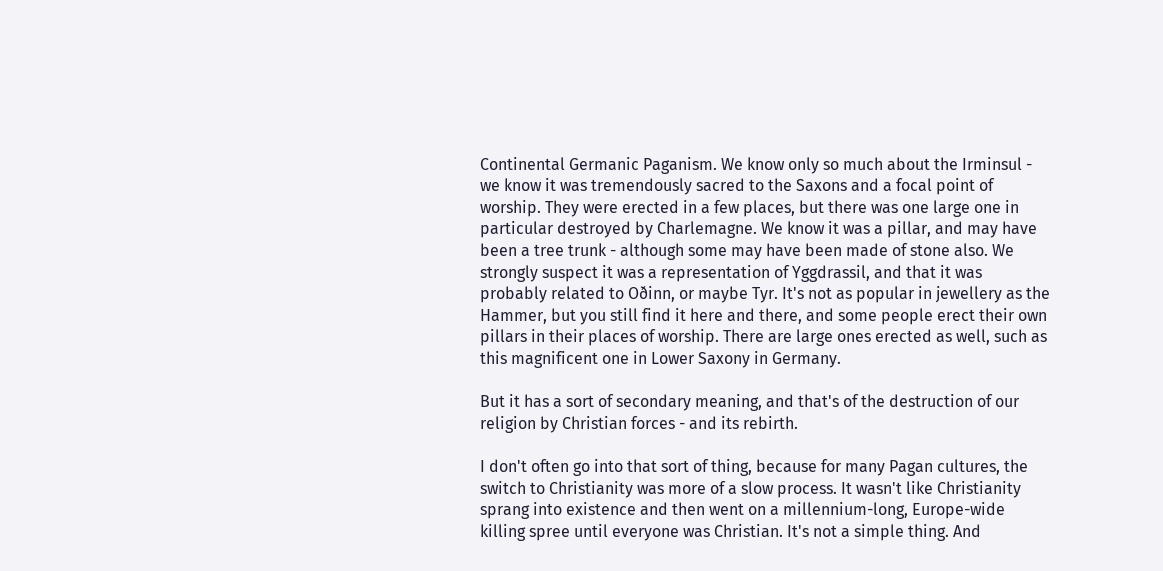Continental Germanic Paganism. We know only so much about the Irminsul - we know it was tremendously sacred to the Saxons and a focal point of worship. They were erected in a few places, but there was one large one in particular destroyed by Charlemagne. We know it was a pillar, and may have been a tree trunk - although some may have been made of stone also. We strongly suspect it was a representation of Yggdrassil, and that it was probably related to Oðinn, or maybe Tyr. It's not as popular in jewellery as the Hammer, but you still find it here and there, and some people erect their own pillars in their places of worship. There are large ones erected as well, such as this magnificent one in Lower Saxony in Germany.

But it has a sort of secondary meaning, and that's of the destruction of our religion by Christian forces - and its rebirth.

I don't often go into that sort of thing, because for many Pagan cultures, the switch to Christianity was more of a slow process. It wasn't like Christianity sprang into existence and then went on a millennium-long, Europe-wide killing spree until everyone was Christian. It's not a simple thing. And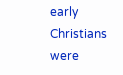early Christians were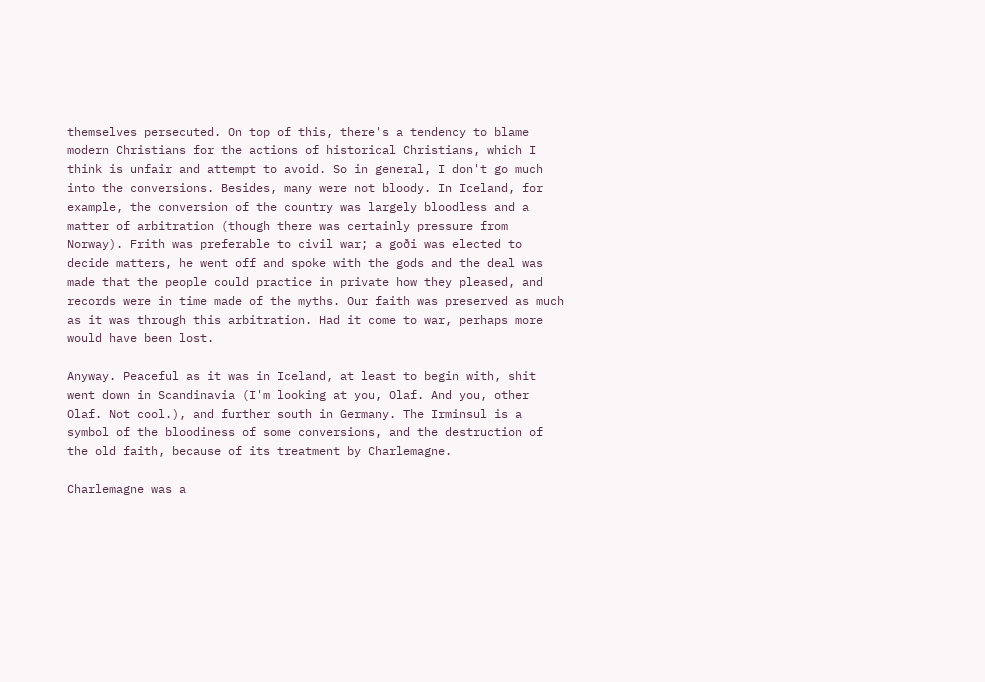themselves persecuted. On top of this, there's a tendency to blame modern Christians for the actions of historical Christians, which I think is unfair and attempt to avoid. So in general, I don't go much into the conversions. Besides, many were not bloody. In Iceland, for example, the conversion of the country was largely bloodless and a matter of arbitration (though there was certainly pressure from Norway). Frith was preferable to civil war; a goði was elected to decide matters, he went off and spoke with the gods and the deal was made that the people could practice in private how they pleased, and records were in time made of the myths. Our faith was preserved as much as it was through this arbitration. Had it come to war, perhaps more would have been lost.

Anyway. Peaceful as it was in Iceland, at least to begin with, shit went down in Scandinavia (I'm looking at you, Olaf. And you, other Olaf. Not cool.), and further south in Germany. The Irminsul is a symbol of the bloodiness of some conversions, and the destruction of the old faith, because of its treatment by Charlemagne.

Charlemagne was a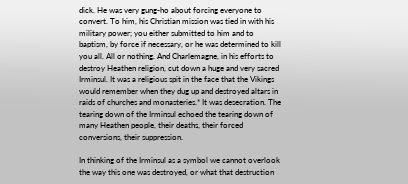dick. He was very gung-ho about forcing everyone to convert. To him, his Christian mission was tied in with his military power; you either submitted to him and to baptism, by force if necessary, or he was determined to kill you all. All or nothing. And Charlemagne, in his efforts to destroy Heathen religion, cut down a huge and very sacred Irminsul. It was a religious spit in the face that the Vikings would remember when they dug up and destroyed altars in raids of churches and monasteries.* It was desecration. The tearing down of the Irminsul echoed the tearing down of many Heathen people, their deaths, their forced conversions, their suppression.

In thinking of the Irminsul as a symbol we cannot overlook the way this one was destroyed, or what that destruction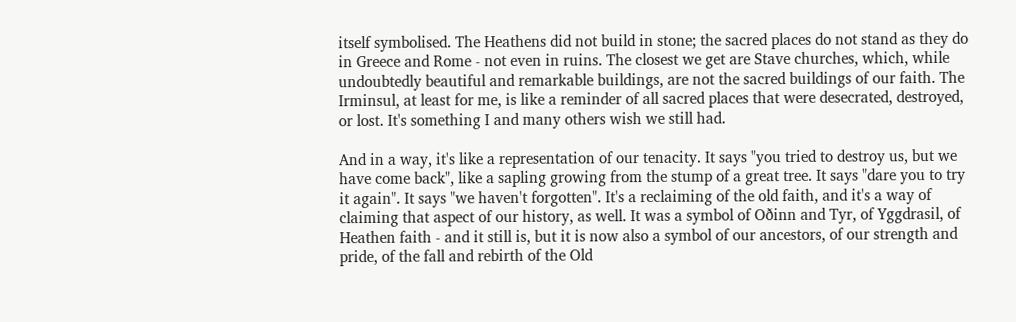itself symbolised. The Heathens did not build in stone; the sacred places do not stand as they do in Greece and Rome - not even in ruins. The closest we get are Stave churches, which, while undoubtedly beautiful and remarkable buildings, are not the sacred buildings of our faith. The Irminsul, at least for me, is like a reminder of all sacred places that were desecrated, destroyed, or lost. It's something I and many others wish we still had.

And in a way, it's like a representation of our tenacity. It says "you tried to destroy us, but we have come back", like a sapling growing from the stump of a great tree. It says "dare you to try it again". It says "we haven't forgotten". It's a reclaiming of the old faith, and it's a way of claiming that aspect of our history, as well. It was a symbol of Oðinn and Tyr, of Yggdrasil, of Heathen faith - and it still is, but it is now also a symbol of our ancestors, of our strength and pride, of the fall and rebirth of the Old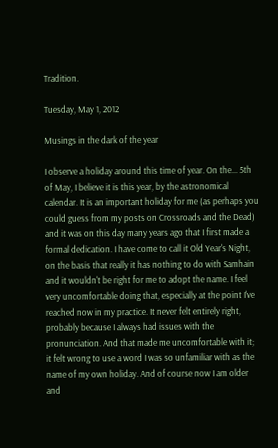Tradition.

Tuesday, May 1, 2012

Musings in the dark of the year

I observe a holiday around this time of year. On the... 5th of May, I believe it is this year, by the astronomical calendar. It is an important holiday for me (as perhaps you could guess from my posts on Crossroads and the Dead) and it was on this day many years ago that I first made a formal dedication. I have come to call it Old Year's Night, on the basis that really it has nothing to do with Samhain and it wouldn't be right for me to adopt the name. I feel very uncomfortable doing that, especially at the point I've reached now in my practice. It never felt entirely right, probably because I always had issues with the pronunciation. And that made me uncomfortable with it; it felt wrong to use a word I was so unfamiliar with as the name of my own holiday. And of course now I am older and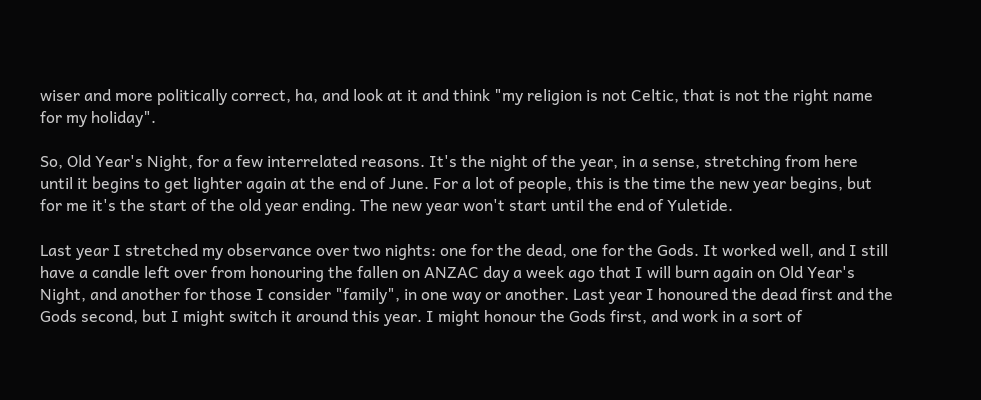wiser and more politically correct, ha, and look at it and think "my religion is not Celtic, that is not the right name for my holiday".

So, Old Year's Night, for a few interrelated reasons. It's the night of the year, in a sense, stretching from here until it begins to get lighter again at the end of June. For a lot of people, this is the time the new year begins, but for me it's the start of the old year ending. The new year won't start until the end of Yuletide.

Last year I stretched my observance over two nights: one for the dead, one for the Gods. It worked well, and I still have a candle left over from honouring the fallen on ANZAC day a week ago that I will burn again on Old Year's Night, and another for those I consider "family", in one way or another. Last year I honoured the dead first and the Gods second, but I might switch it around this year. I might honour the Gods first, and work in a sort of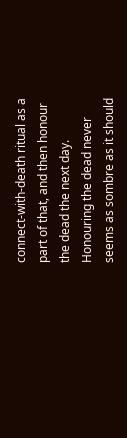connect-with-death ritual as a part of that, and then honour the dead the next day. Honouring the dead never seems as sombre as it should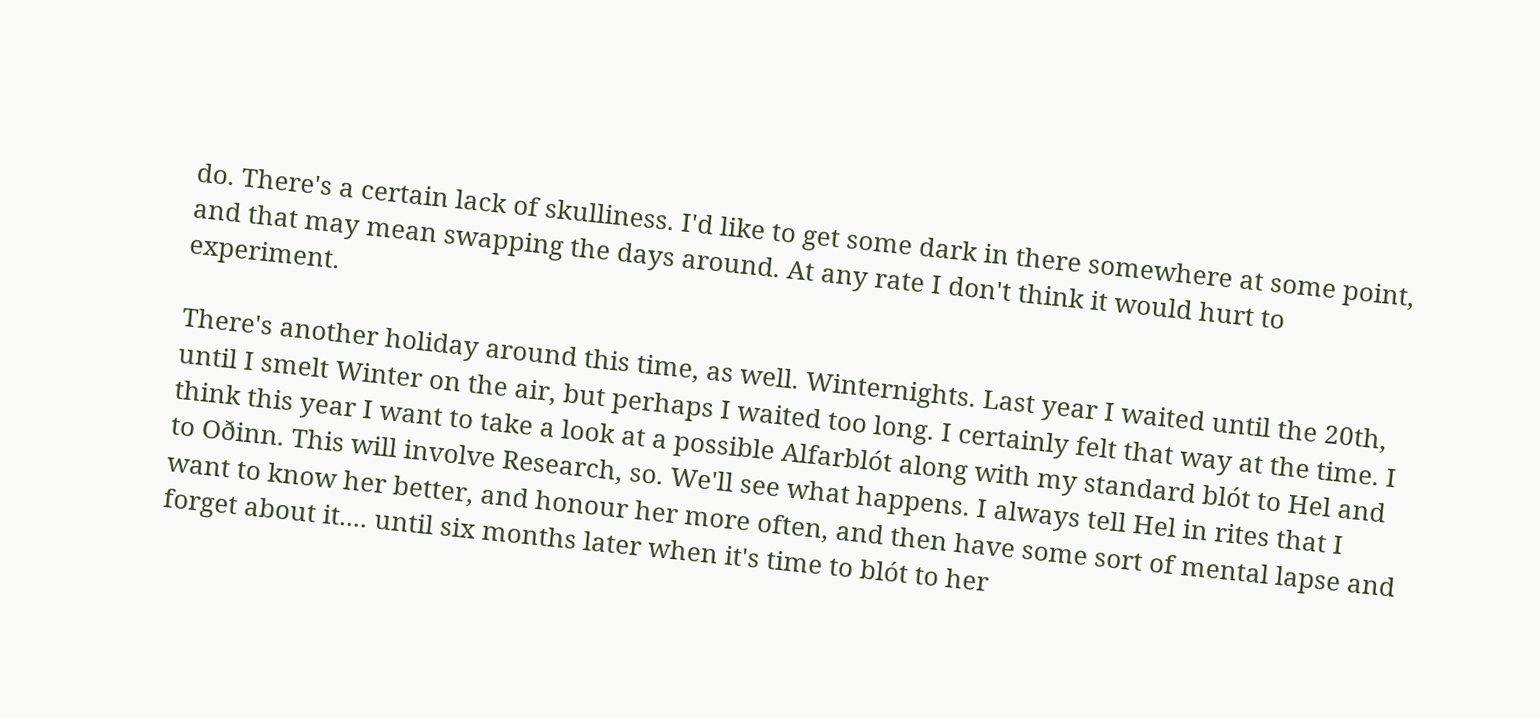do. There's a certain lack of skulliness. I'd like to get some dark in there somewhere at some point, and that may mean swapping the days around. At any rate I don't think it would hurt to experiment.

There's another holiday around this time, as well. Winternights. Last year I waited until the 20th, until I smelt Winter on the air, but perhaps I waited too long. I certainly felt that way at the time. I think this year I want to take a look at a possible Alfarblót along with my standard blót to Hel and to Oðinn. This will involve Research, so. We'll see what happens. I always tell Hel in rites that I want to know her better, and honour her more often, and then have some sort of mental lapse and forget about it.... until six months later when it's time to blót to her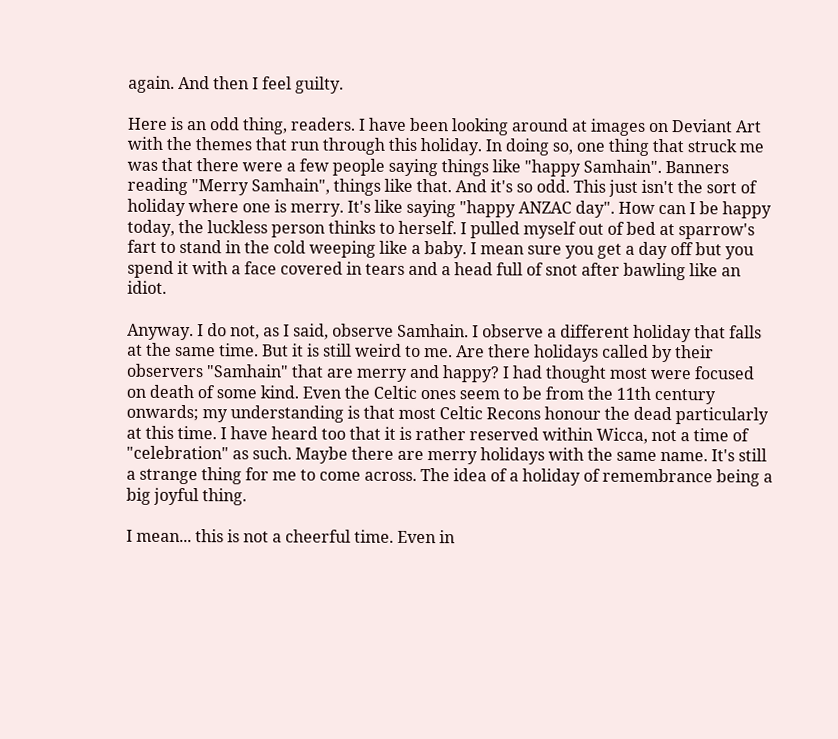again. And then I feel guilty.

Here is an odd thing, readers. I have been looking around at images on Deviant Art with the themes that run through this holiday. In doing so, one thing that struck me was that there were a few people saying things like "happy Samhain". Banners reading "Merry Samhain", things like that. And it's so odd. This just isn't the sort of holiday where one is merry. It's like saying "happy ANZAC day". How can I be happy today, the luckless person thinks to herself. I pulled myself out of bed at sparrow's fart to stand in the cold weeping like a baby. I mean sure you get a day off but you spend it with a face covered in tears and a head full of snot after bawling like an idiot.

Anyway. I do not, as I said, observe Samhain. I observe a different holiday that falls at the same time. But it is still weird to me. Are there holidays called by their observers "Samhain" that are merry and happy? I had thought most were focused on death of some kind. Even the Celtic ones seem to be from the 11th century onwards; my understanding is that most Celtic Recons honour the dead particularly at this time. I have heard too that it is rather reserved within Wicca, not a time of "celebration" as such. Maybe there are merry holidays with the same name. It's still a strange thing for me to come across. The idea of a holiday of remembrance being a big joyful thing.

I mean... this is not a cheerful time. Even in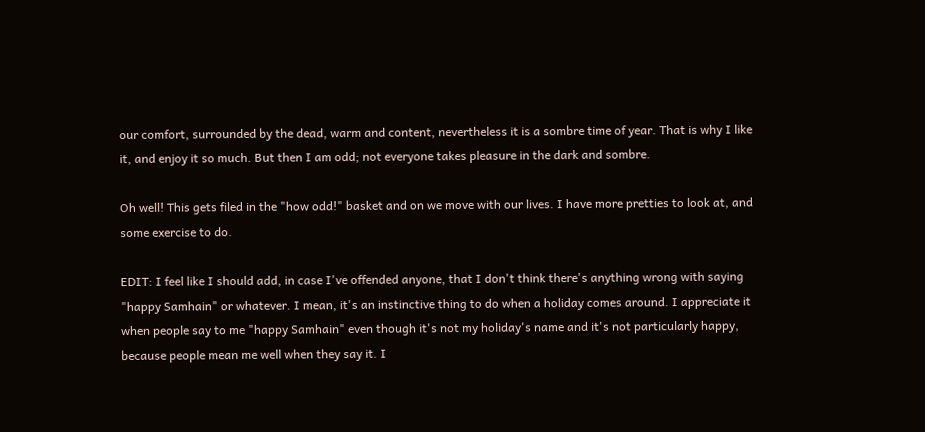our comfort, surrounded by the dead, warm and content, nevertheless it is a sombre time of year. That is why I like it, and enjoy it so much. But then I am odd; not everyone takes pleasure in the dark and sombre.

Oh well! This gets filed in the "how odd!" basket and on we move with our lives. I have more pretties to look at, and some exercise to do.

EDIT: I feel like I should add, in case I've offended anyone, that I don't think there's anything wrong with saying "happy Samhain" or whatever. I mean, it's an instinctive thing to do when a holiday comes around. I appreciate it when people say to me "happy Samhain" even though it's not my holiday's name and it's not particularly happy, because people mean me well when they say it. I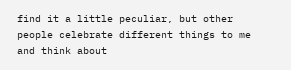find it a little peculiar, but other people celebrate different things to me and think about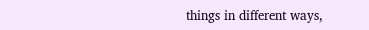things in different ways,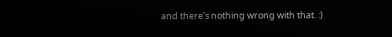and there's nothing wrong with that. :)